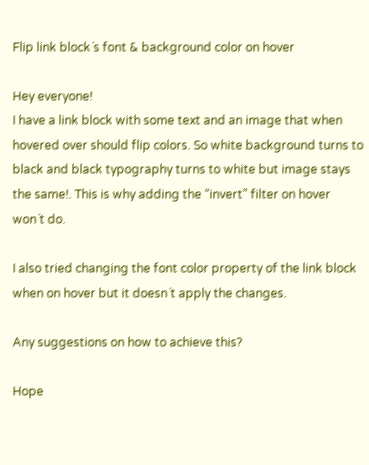Flip link block´s font & background color on hover

Hey everyone!
I have a link block with some text and an image that when hovered over should flip colors. So white background turns to black and black typography turns to white but image stays the same!. This is why adding the “invert” filter on hover won´t do.

I also tried changing the font color property of the link block when on hover but it doesn´t apply the changes.

Any suggestions on how to achieve this?

Hope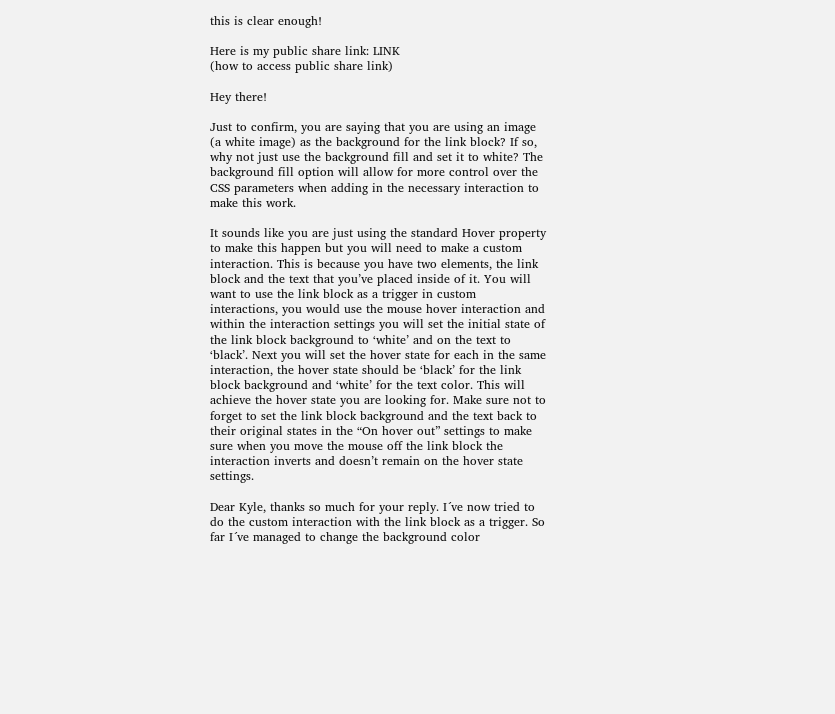this is clear enough!

Here is my public share link: LINK
(how to access public share link)

Hey there!

Just to confirm, you are saying that you are using an image (a white image) as the background for the link block? If so, why not just use the background fill and set it to white? The background fill option will allow for more control over the CSS parameters when adding in the necessary interaction to make this work.

It sounds like you are just using the standard Hover property to make this happen but you will need to make a custom interaction. This is because you have two elements, the link block and the text that you’ve placed inside of it. You will want to use the link block as a trigger in custom interactions, you would use the mouse hover interaction and within the interaction settings you will set the initial state of the link block background to ‘white’ and on the text to ‘black’. Next you will set the hover state for each in the same interaction, the hover state should be ‘black’ for the link block background and ‘white’ for the text color. This will achieve the hover state you are looking for. Make sure not to forget to set the link block background and the text back to their original states in the “On hover out” settings to make sure when you move the mouse off the link block the interaction inverts and doesn’t remain on the hover state settings.

Dear Kyle, thanks so much for your reply. I´ve now tried to do the custom interaction with the link block as a trigger. So far I´ve managed to change the background color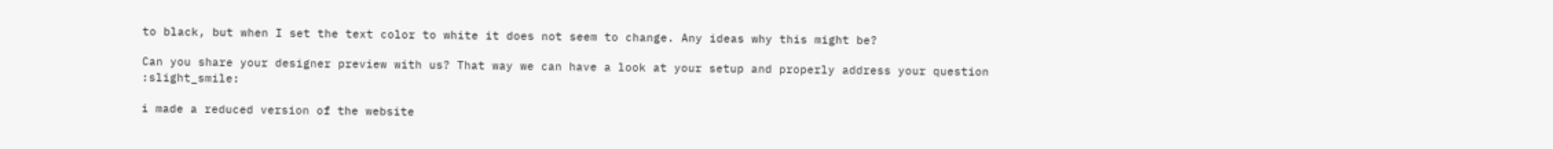to black, but when I set the text color to white it does not seem to change. Any ideas why this might be?

Can you share your designer preview with us? That way we can have a look at your setup and properly address your question :slight_smile:

i made a reduced version of the website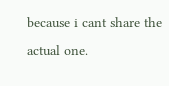because i cant share the actual one.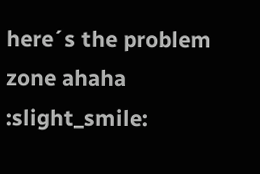here´s the problem zone ahaha :slight_smile: